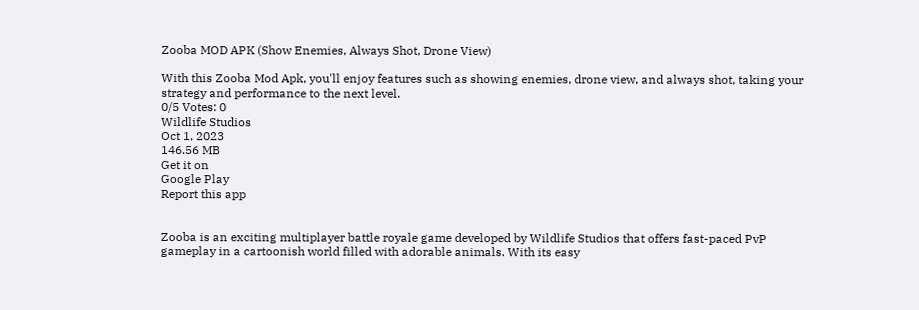Zooba MOD APK (Show Enemies, Always Shot, Drone View)

With this Zooba Mod Apk, you'll enjoy features such as showing enemies, drone view, and always shot, taking your strategy and performance to the next level.
0/5 Votes: 0
Wildlife Studios
Oct 1, 2023
146.56 MB
Get it on
Google Play
Report this app


Zooba is an exciting multiplayer battle royale game developed by Wildlife Studios that offers fast-paced PvP gameplay in a cartoonish world filled with adorable animals. With its easy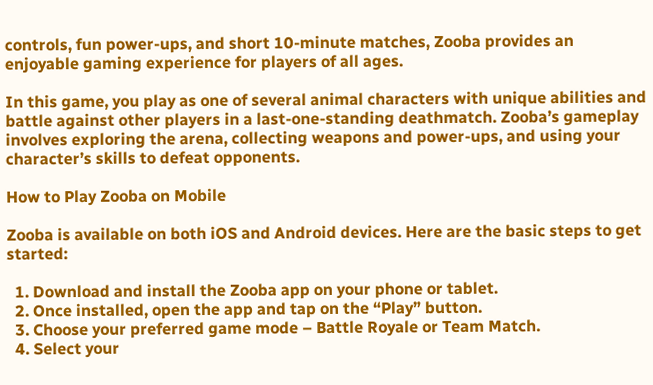controls, fun power-ups, and short 10-minute matches, Zooba provides an enjoyable gaming experience for players of all ages.

In this game, you play as one of several animal characters with unique abilities and battle against other players in a last-one-standing deathmatch. Zooba’s gameplay involves exploring the arena, collecting weapons and power-ups, and using your character’s skills to defeat opponents.

How to Play Zooba on Mobile

Zooba is available on both iOS and Android devices. Here are the basic steps to get started:

  1. Download and install the Zooba app on your phone or tablet.
  2. Once installed, open the app and tap on the “Play” button.
  3. Choose your preferred game mode – Battle Royale or Team Match.
  4. Select your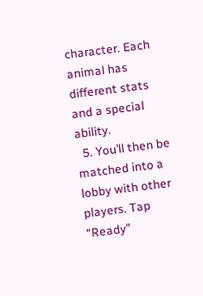character. Each animal has different stats and a special ability.
  5. You’ll then be matched into a lobby with other players. Tap “Ready”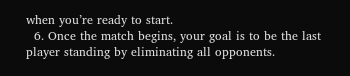when you’re ready to start.
  6. Once the match begins, your goal is to be the last player standing by eliminating all opponents.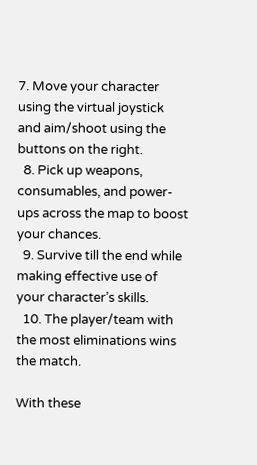7. Move your character using the virtual joystick and aim/shoot using the buttons on the right.
  8. Pick up weapons, consumables, and power-ups across the map to boost your chances.
  9. Survive till the end while making effective use of your character’s skills.
  10. The player/team with the most eliminations wins the match.

With these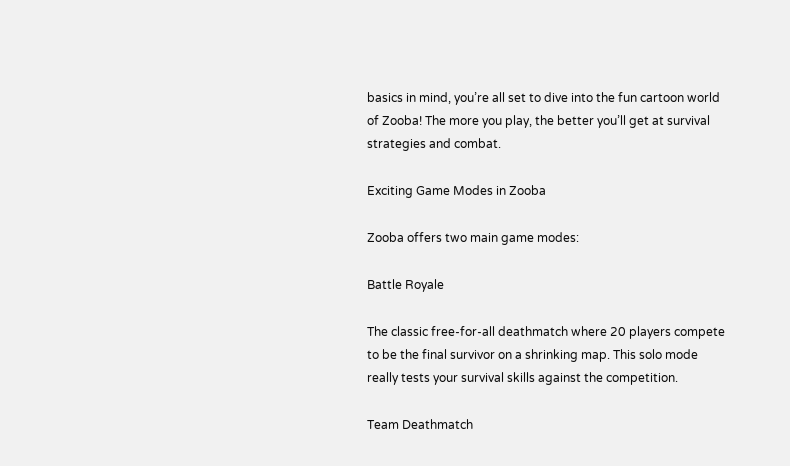basics in mind, you’re all set to dive into the fun cartoon world of Zooba! The more you play, the better you’ll get at survival strategies and combat.

Exciting Game Modes in Zooba

Zooba offers two main game modes:

Battle Royale

The classic free-for-all deathmatch where 20 players compete to be the final survivor on a shrinking map. This solo mode really tests your survival skills against the competition.

Team Deathmatch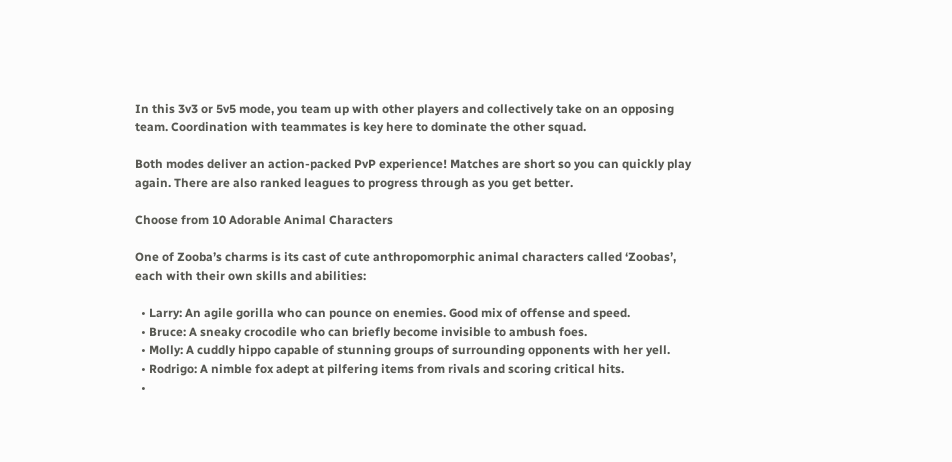In this 3v3 or 5v5 mode, you team up with other players and collectively take on an opposing team. Coordination with teammates is key here to dominate the other squad.

Both modes deliver an action-packed PvP experience! Matches are short so you can quickly play again. There are also ranked leagues to progress through as you get better.

Choose from 10 Adorable Animal Characters

One of Zooba’s charms is its cast of cute anthropomorphic animal characters called ‘Zoobas’, each with their own skills and abilities:

  • Larry: An agile gorilla who can pounce on enemies. Good mix of offense and speed.
  • Bruce: A sneaky crocodile who can briefly become invisible to ambush foes.
  • Molly: A cuddly hippo capable of stunning groups of surrounding opponents with her yell.
  • Rodrigo: A nimble fox adept at pilfering items from rivals and scoring critical hits.
  •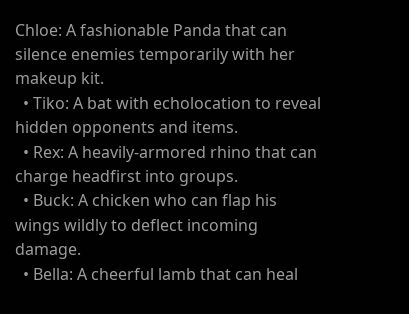Chloe: A fashionable Panda that can silence enemies temporarily with her makeup kit.
  • Tiko: A bat with echolocation to reveal hidden opponents and items.
  • Rex: A heavily-armored rhino that can charge headfirst into groups.
  • Buck: A chicken who can flap his wings wildly to deflect incoming damage.
  • Bella: A cheerful lamb that can heal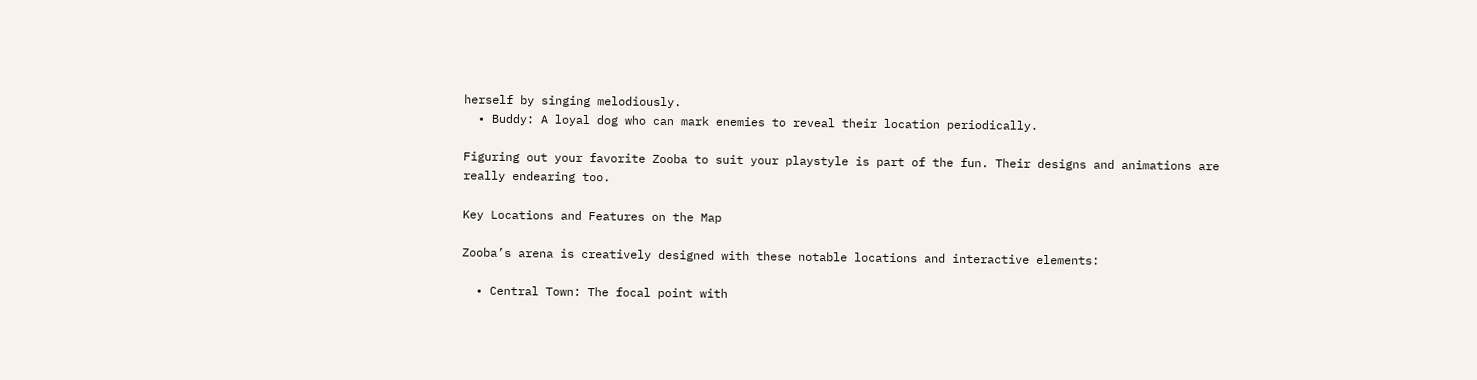herself by singing melodiously.
  • Buddy: A loyal dog who can mark enemies to reveal their location periodically.

Figuring out your favorite Zooba to suit your playstyle is part of the fun. Their designs and animations are really endearing too.

Key Locations and Features on the Map

Zooba’s arena is creatively designed with these notable locations and interactive elements:

  • Central Town: The focal point with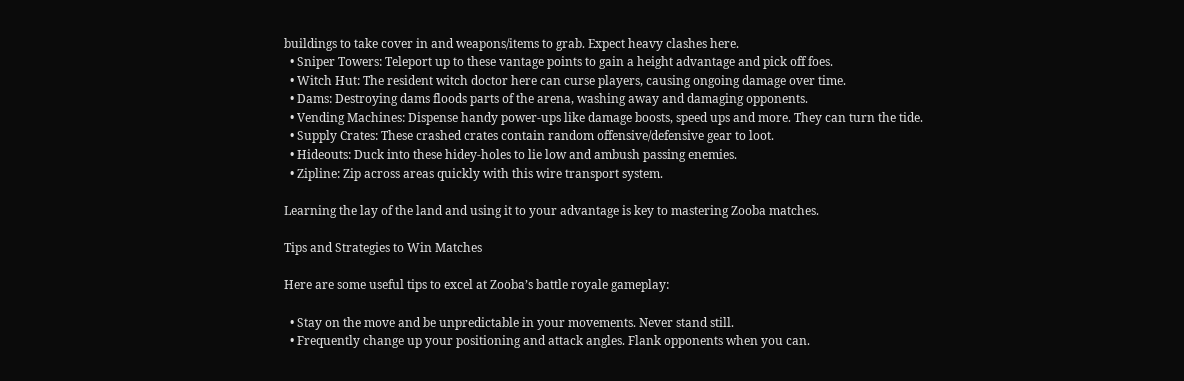buildings to take cover in and weapons/items to grab. Expect heavy clashes here.
  • Sniper Towers: Teleport up to these vantage points to gain a height advantage and pick off foes.
  • Witch Hut: The resident witch doctor here can curse players, causing ongoing damage over time.
  • Dams: Destroying dams floods parts of the arena, washing away and damaging opponents.
  • Vending Machines: Dispense handy power-ups like damage boosts, speed ups and more. They can turn the tide.
  • Supply Crates: These crashed crates contain random offensive/defensive gear to loot.
  • Hideouts: Duck into these hidey-holes to lie low and ambush passing enemies.
  • Zipline: Zip across areas quickly with this wire transport system.

Learning the lay of the land and using it to your advantage is key to mastering Zooba matches.

Tips and Strategies to Win Matches

Here are some useful tips to excel at Zooba’s battle royale gameplay:

  • Stay on the move and be unpredictable in your movements. Never stand still.
  • Frequently change up your positioning and attack angles. Flank opponents when you can.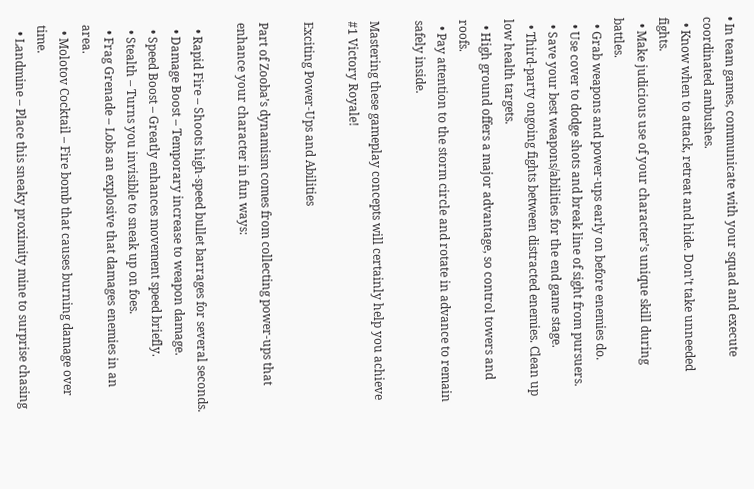• In team games, communicate with your squad and execute coordinated ambushes.
  • Know when to attack, retreat and hide. Don’t take unneeded fights.
  • Make judicious use of your character’s unique skill during battles.
  • Grab weapons and power-ups early on before enemies do.
  • Use cover to dodge shots and break line of sight from pursuers.
  • Save your best weapons/abilities for the end game stage.
  • Third-party ongoing fights between distracted enemies. Clean up low health targets.
  • High ground offers a major advantage, so control towers and roofs.
  • Pay attention to the storm circle and rotate in advance to remain safely inside.

Mastering these gameplay concepts will certainly help you achieve #1 Victory Royale!

Exciting Power-Ups and Abilities

Part of Zooba’s dynamism comes from collecting power-ups that enhance your character in fun ways:

  • Rapid Fire – Shoots high-speed bullet barrages for several seconds.
  • Damage Boost – Temporary increase to weapon damage.
  • Speed Boost – Greatly enhances movement speed briefly.
  • Stealth – Turns you invisible to sneak up on foes.
  • Frag Grenade – Lobs an explosive that damages enemies in an area.
  • Molotov Cocktail – Fire bomb that causes burning damage over time.
  • Landmine – Place this sneaky proximity mine to surprise chasing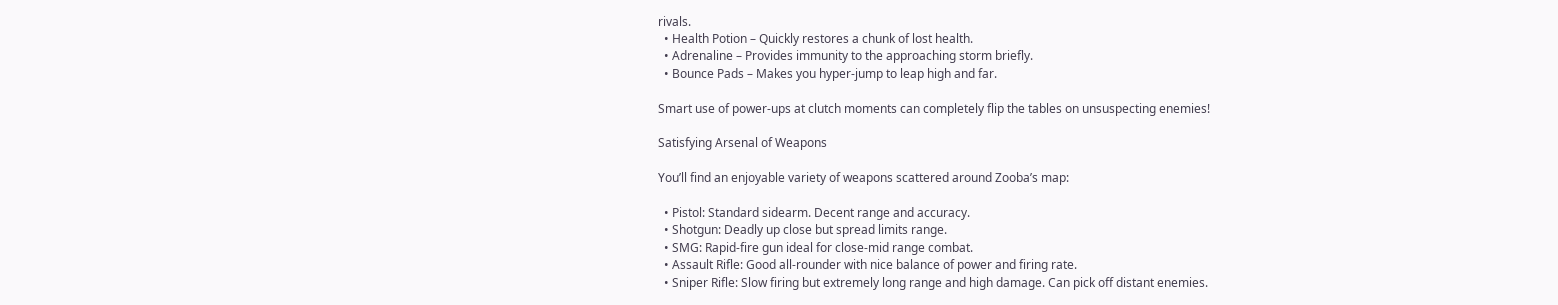rivals.
  • Health Potion – Quickly restores a chunk of lost health.
  • Adrenaline – Provides immunity to the approaching storm briefly.
  • Bounce Pads – Makes you hyper-jump to leap high and far.

Smart use of power-ups at clutch moments can completely flip the tables on unsuspecting enemies!

Satisfying Arsenal of Weapons

You’ll find an enjoyable variety of weapons scattered around Zooba’s map:

  • Pistol: Standard sidearm. Decent range and accuracy.
  • Shotgun: Deadly up close but spread limits range.
  • SMG: Rapid-fire gun ideal for close-mid range combat.
  • Assault Rifle: Good all-rounder with nice balance of power and firing rate.
  • Sniper Rifle: Slow firing but extremely long range and high damage. Can pick off distant enemies.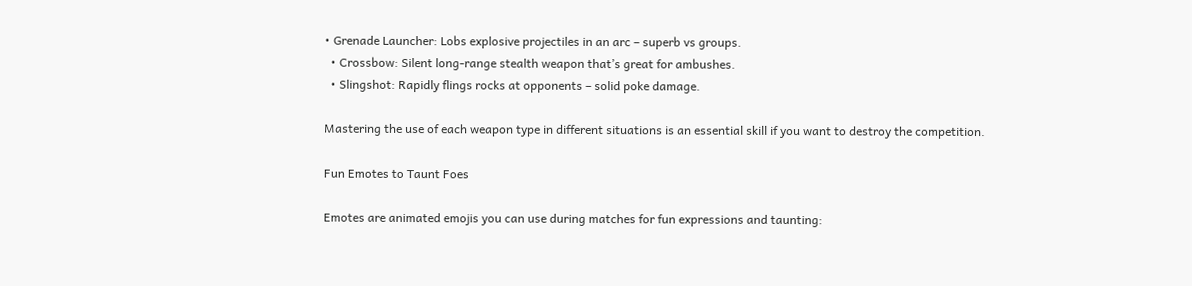• Grenade Launcher: Lobs explosive projectiles in an arc – superb vs groups.
  • Crossbow: Silent long-range stealth weapon that’s great for ambushes.
  • Slingshot: Rapidly flings rocks at opponents – solid poke damage.

Mastering the use of each weapon type in different situations is an essential skill if you want to destroy the competition.

Fun Emotes to Taunt Foes

Emotes are animated emojis you can use during matches for fun expressions and taunting: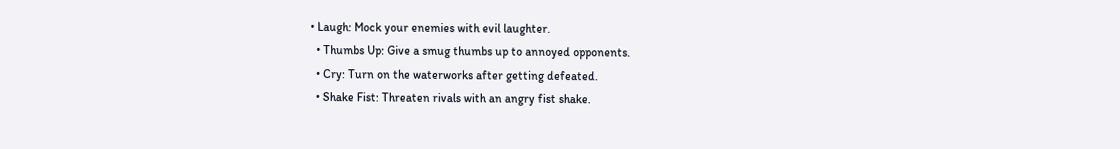• Laugh: Mock your enemies with evil laughter.
  • Thumbs Up: Give a smug thumbs up to annoyed opponents.
  • Cry: Turn on the waterworks after getting defeated.
  • Shake Fist: Threaten rivals with an angry fist shake.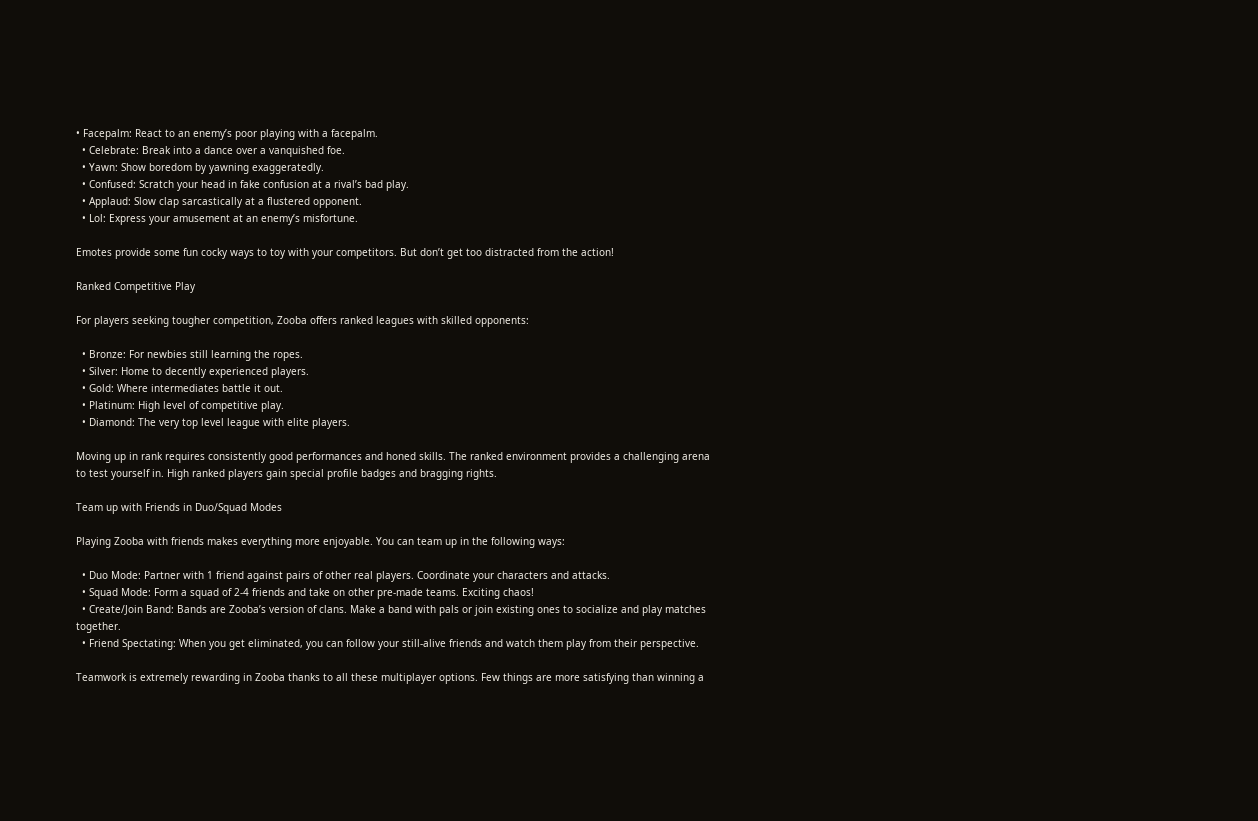• Facepalm: React to an enemy’s poor playing with a facepalm.
  • Celebrate: Break into a dance over a vanquished foe.
  • Yawn: Show boredom by yawning exaggeratedly.
  • Confused: Scratch your head in fake confusion at a rival’s bad play.
  • Applaud: Slow clap sarcastically at a flustered opponent.
  • Lol: Express your amusement at an enemy’s misfortune.

Emotes provide some fun cocky ways to toy with your competitors. But don’t get too distracted from the action!

Ranked Competitive Play

For players seeking tougher competition, Zooba offers ranked leagues with skilled opponents:

  • Bronze: For newbies still learning the ropes.
  • Silver: Home to decently experienced players.
  • Gold: Where intermediates battle it out.
  • Platinum: High level of competitive play.
  • Diamond: The very top level league with elite players.

Moving up in rank requires consistently good performances and honed skills. The ranked environment provides a challenging arena to test yourself in. High ranked players gain special profile badges and bragging rights.

Team up with Friends in Duo/Squad Modes

Playing Zooba with friends makes everything more enjoyable. You can team up in the following ways:

  • Duo Mode: Partner with 1 friend against pairs of other real players. Coordinate your characters and attacks.
  • Squad Mode: Form a squad of 2-4 friends and take on other pre-made teams. Exciting chaos!
  • Create/Join Band: Bands are Zooba’s version of clans. Make a band with pals or join existing ones to socialize and play matches together.
  • Friend Spectating: When you get eliminated, you can follow your still-alive friends and watch them play from their perspective.

Teamwork is extremely rewarding in Zooba thanks to all these multiplayer options. Few things are more satisfying than winning a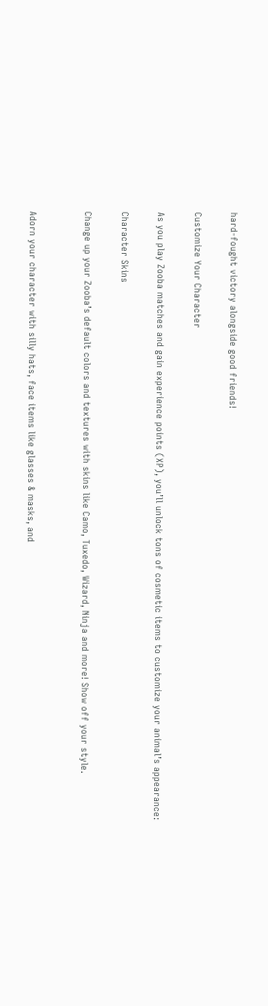hard-fought victory alongside good friends!

Customize Your Character

As you play Zooba matches and gain experience points (XP), you’ll unlock tons of cosmetic items to customize your animal’s appearance:

Character Skins

Change up your Zooba’s default colors and textures with skins like Camo, Tuxedo, Wizard, Ninja and more! Show off your style.


Adorn your character with silly hats, face items like glasses & masks, and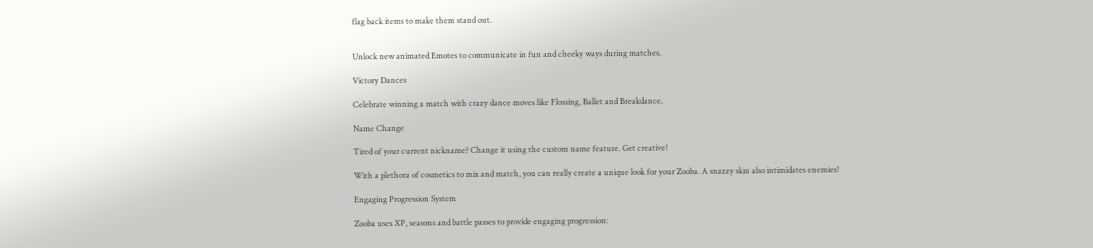flag back items to make them stand out.


Unlock new animated Emotes to communicate in fun and cheeky ways during matches.

Victory Dances

Celebrate winning a match with crazy dance moves like Flossing, Ballet and Breakdance.

Name Change

Tired of your current nickname? Change it using the custom name feature. Get creative!

With a plethora of cosmetics to mix and match, you can really create a unique look for your Zooba. A snazzy skin also intimidates enemies!

Engaging Progression System

Zooba uses XP, seasons and battle passes to provide engaging progression: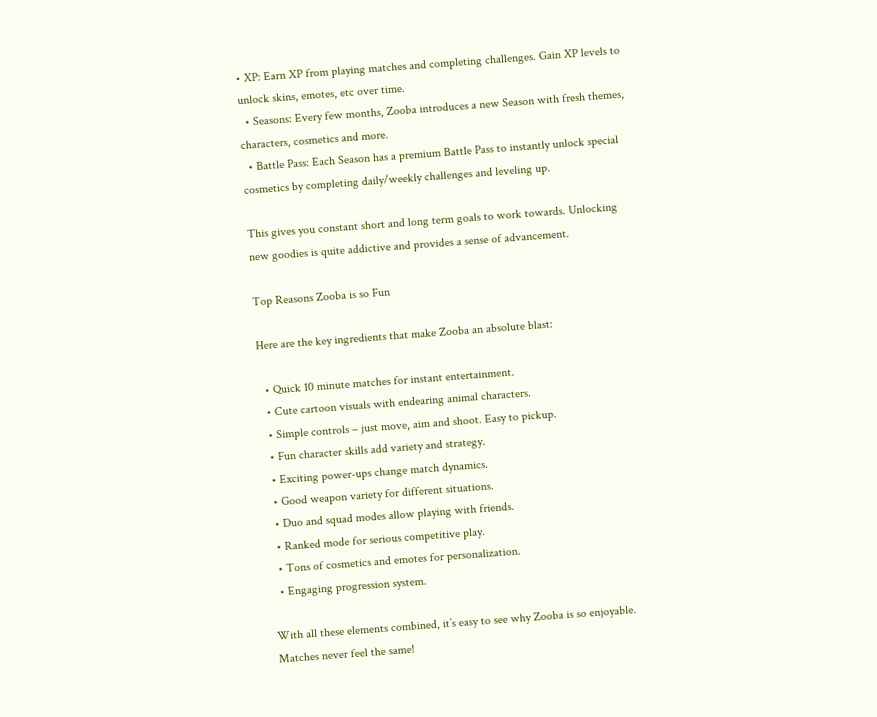• XP: Earn XP from playing matches and completing challenges. Gain XP levels to unlock skins, emotes, etc over time.
  • Seasons: Every few months, Zooba introduces a new Season with fresh themes, characters, cosmetics and more.
  • Battle Pass: Each Season has a premium Battle Pass to instantly unlock special cosmetics by completing daily/weekly challenges and leveling up.

This gives you constant short and long term goals to work towards. Unlocking new goodies is quite addictive and provides a sense of advancement.

Top Reasons Zooba is so Fun

Here are the key ingredients that make Zooba an absolute blast:

  • Quick 10 minute matches for instant entertainment.
  • Cute cartoon visuals with endearing animal characters.
  • Simple controls – just move, aim and shoot. Easy to pickup.
  • Fun character skills add variety and strategy.
  • Exciting power-ups change match dynamics.
  • Good weapon variety for different situations.
  • Duo and squad modes allow playing with friends.
  • Ranked mode for serious competitive play.
  • Tons of cosmetics and emotes for personalization.
  • Engaging progression system.

With all these elements combined, it’s easy to see why Zooba is so enjoyable. Matches never feel the same!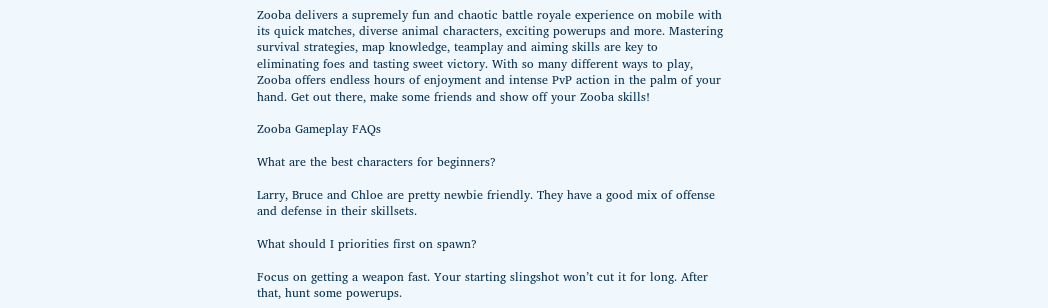Zooba delivers a supremely fun and chaotic battle royale experience on mobile with its quick matches, diverse animal characters, exciting powerups and more. Mastering survival strategies, map knowledge, teamplay and aiming skills are key to eliminating foes and tasting sweet victory. With so many different ways to play, Zooba offers endless hours of enjoyment and intense PvP action in the palm of your hand. Get out there, make some friends and show off your Zooba skills!

Zooba Gameplay FAQs

What are the best characters for beginners?

Larry, Bruce and Chloe are pretty newbie friendly. They have a good mix of offense and defense in their skillsets.

What should I priorities first on spawn?

Focus on getting a weapon fast. Your starting slingshot won’t cut it for long. After that, hunt some powerups.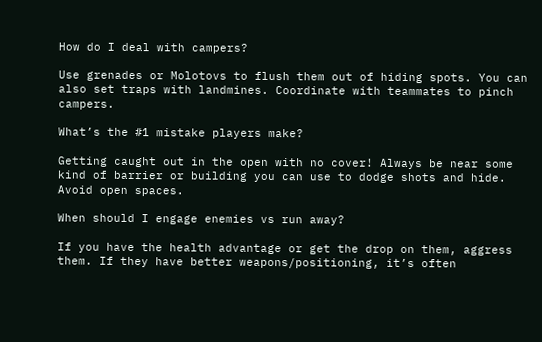How do I deal with campers?

Use grenades or Molotovs to flush them out of hiding spots. You can also set traps with landmines. Coordinate with teammates to pinch campers.

What’s the #1 mistake players make?

Getting caught out in the open with no cover! Always be near some kind of barrier or building you can use to dodge shots and hide. Avoid open spaces.

When should I engage enemies vs run away?

If you have the health advantage or get the drop on them, aggress them. If they have better weapons/positioning, it’s often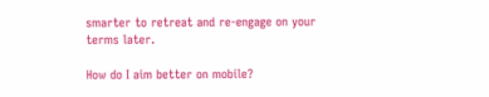smarter to retreat and re-engage on your terms later.

How do I aim better on mobile?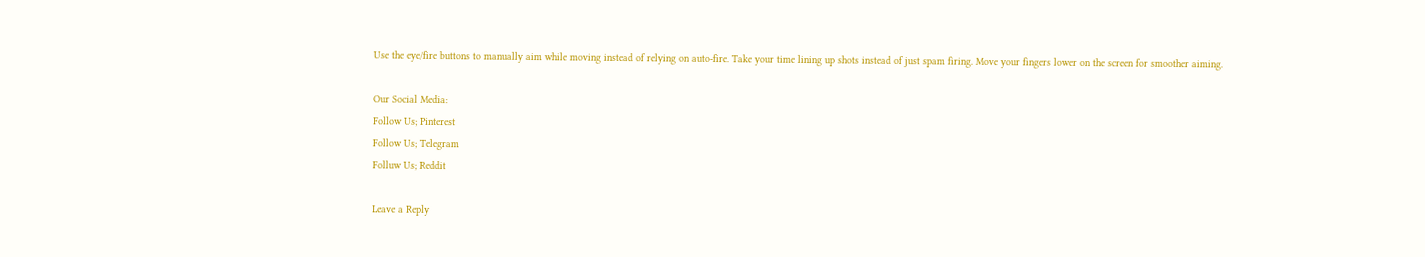Use the eye/fire buttons to manually aim while moving instead of relying on auto-fire. Take your time lining up shots instead of just spam firing. Move your fingers lower on the screen for smoother aiming.

Our Social Media:
Follow Us; Pinterest
Follow Us; Telegram
Folluw Us; Reddit

Leave a Reply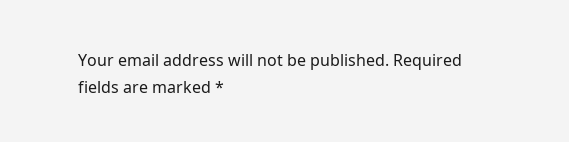Your email address will not be published. Required fields are marked *